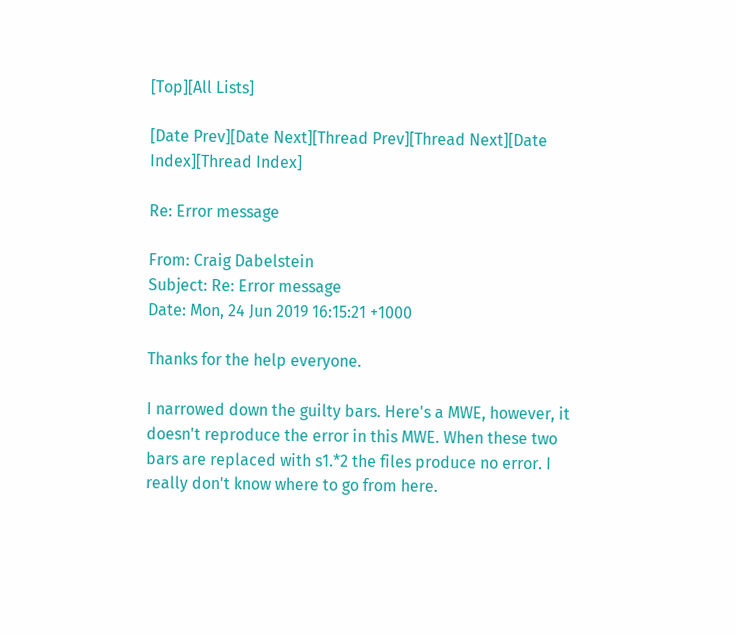[Top][All Lists]

[Date Prev][Date Next][Thread Prev][Thread Next][Date Index][Thread Index]

Re: Error message

From: Craig Dabelstein
Subject: Re: Error message
Date: Mon, 24 Jun 2019 16:15:21 +1000

Thanks for the help everyone.

I narrowed down the guilty bars. Here's a MWE, however, it doesn't reproduce the error in this MWE. When these two bars are replaced with s1.*2 the files produce no error. I really don't know where to go from here.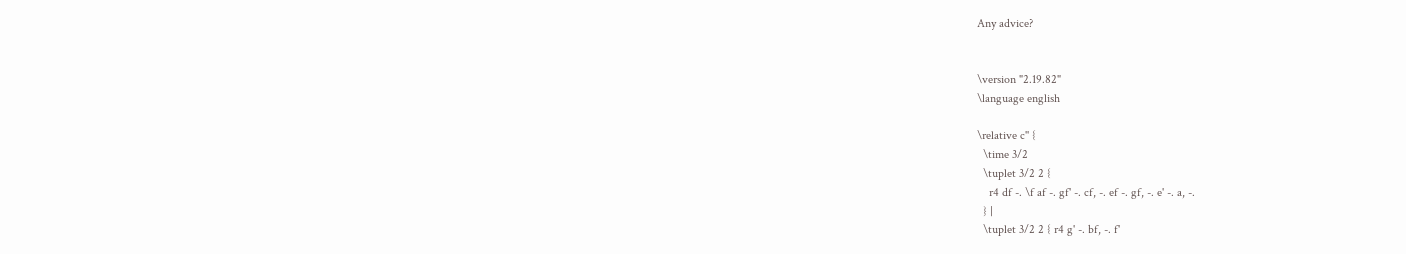Any advice?


\version "2.19.82"
\language english

\relative c'' {
  \time 3/2
  \tuplet 3/2 2 {
    r4 df -. \f af -. gf' -. cf, -. ef -. gf, -. e' -. a, -.
  } |
  \tuplet 3/2 2 { r4 g' -. bf, -. f'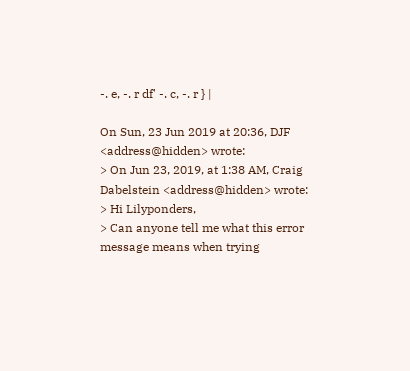-. e, -. r df' -. c, -. r } |

On Sun, 23 Jun 2019 at 20:36, DJF <address@hidden> wrote:
> On Jun 23, 2019, at 1:38 AM, Craig Dabelstein <address@hidden> wrote:
> Hi Lilyponders,
> Can anyone tell me what this error message means when trying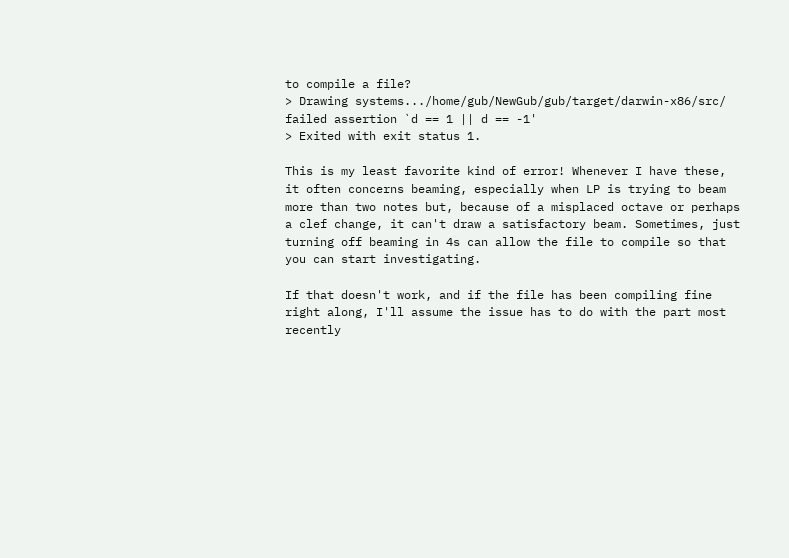to compile a file?
> Drawing systems.../home/gub/NewGub/gub/target/darwin-x86/src/ failed assertion `d == 1 || d == -1'
> Exited with exit status 1.

This is my least favorite kind of error! Whenever I have these, it often concerns beaming, especially when LP is trying to beam more than two notes but, because of a misplaced octave or perhaps a clef change, it can't draw a satisfactory beam. Sometimes, just turning off beaming in 4s can allow the file to compile so that you can start investigating.

If that doesn't work, and if the file has been compiling fine right along, I'll assume the issue has to do with the part most recently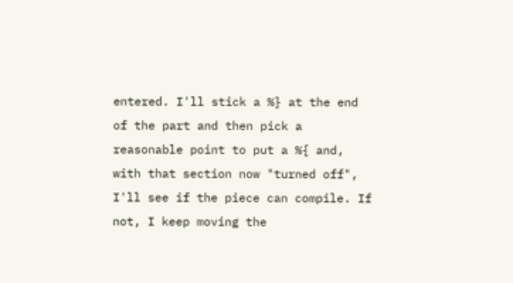entered. I'll stick a %} at the end of the part and then pick a reasonable point to put a %{ and, with that section now "turned off", I'll see if the piece can compile. If not, I keep moving the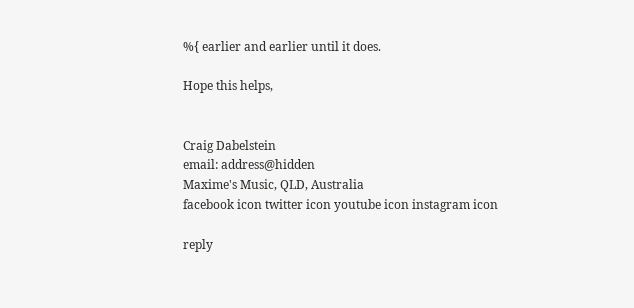%{ earlier and earlier until it does.

Hope this helps,


Craig Dabelstein
email: address@hidden
Maxime's Music, QLD, Australia
facebook icon twitter icon youtube icon instagram icon

reply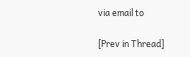via email to

[Prev in Thread]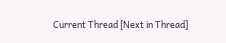Current Thread [Next in Thread]